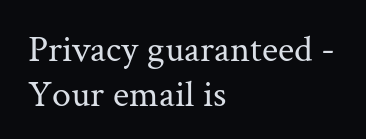Privacy guaranteed - Your email is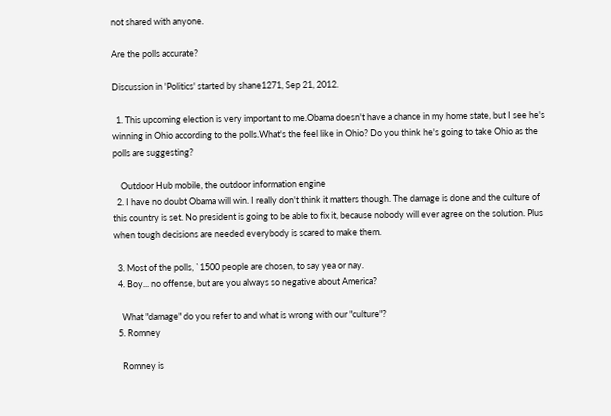not shared with anyone.

Are the polls accurate?

Discussion in 'Politics' started by shane1271, Sep 21, 2012.

  1. This upcoming election is very important to me.Obama doesn't have a chance in my home state, but I see he's winning in Ohio according to the polls.What's the feel like in Ohio? Do you think he's going to take Ohio as the polls are suggesting?

    Outdoor Hub mobile, the outdoor information engine
  2. I have no doubt Obama will win. I really don't think it matters though. The damage is done and the culture of this country is set. No president is going to be able to fix it, because nobody will ever agree on the solution. Plus when tough decisions are needed everybody is scared to make them.

  3. Most of the polls, `1500 people are chosen, to say yea or nay.
  4. Boy... no offense, but are you always so negative about America?

    What "damage" do you refer to and what is wrong with our "culture"?
  5. Romney

    Romney is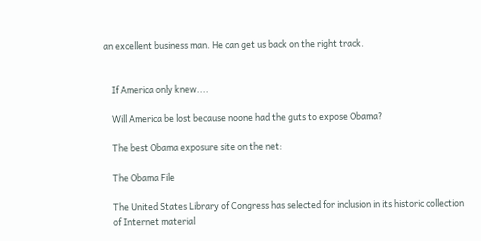an excellent business man. He can get us back on the right track.


    If America only knew....

    Will America be lost because noone had the guts to expose Obama?

    The best Obama exposure site on the net:

    The Obama File

    The United States Library of Congress has selected for inclusion in its historic collection
    of Internet material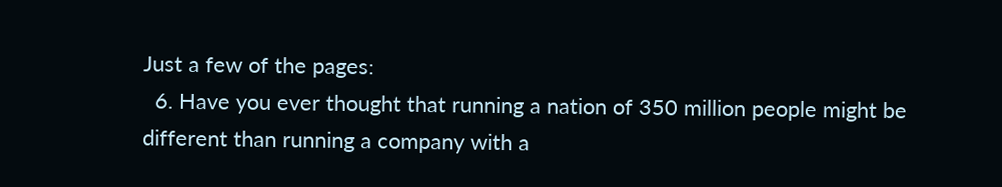Just a few of the pages:
  6. Have you ever thought that running a nation of 350 million people might be different than running a company with a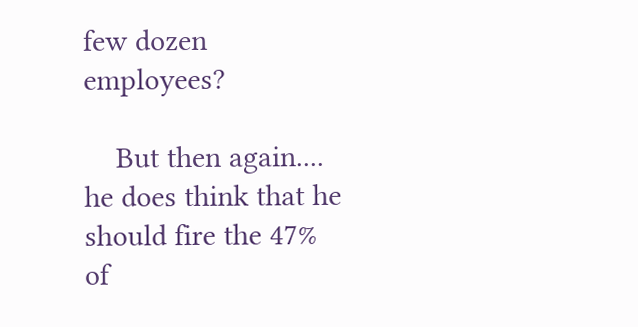few dozen employees?

    But then again.... he does think that he should fire the 47% of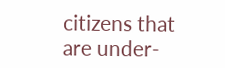citizens that are under-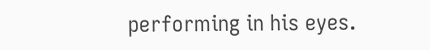performing in his eyes.